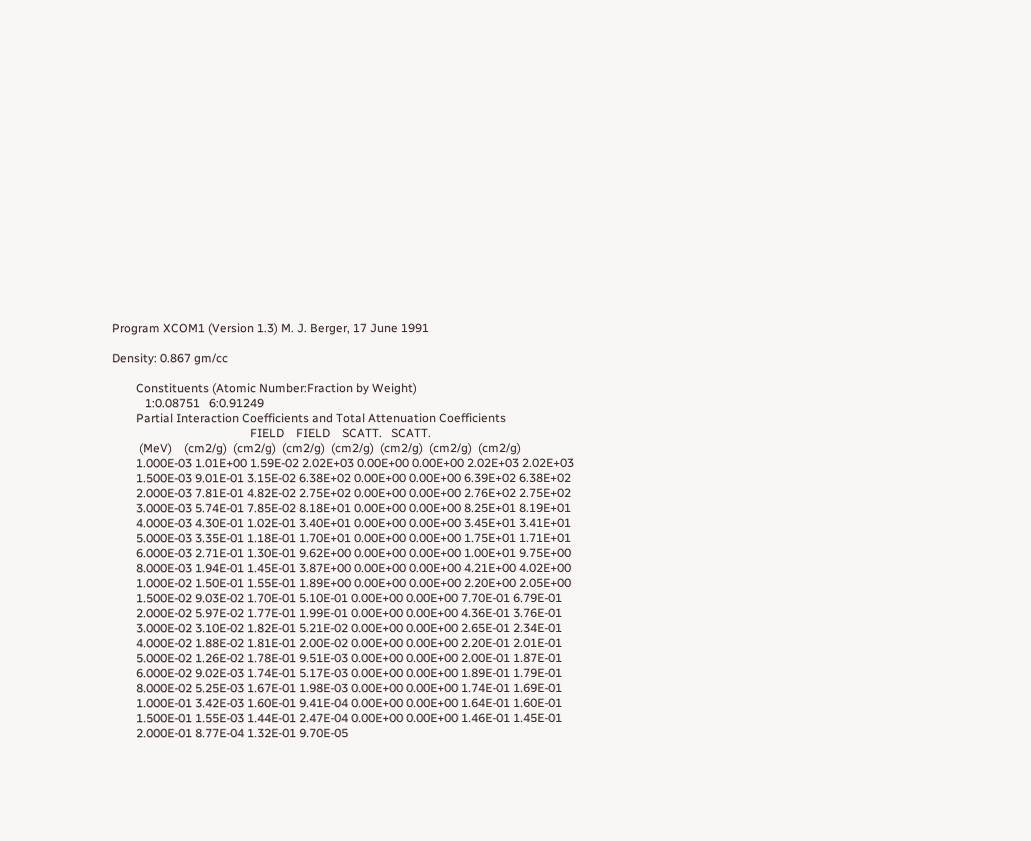Program XCOM1 (Version 1.3) M. J. Berger, 17 June 1991

Density: 0.867 gm/cc

        Constituents (Atomic Number:Fraction by Weight)
           1:0.08751   6:0.91249
        Partial Interaction Coefficients and Total Attenuation Coefficients
                                              FIELD    FIELD    SCATT.   SCATT.
         (MeV)    (cm2/g)  (cm2/g)  (cm2/g)  (cm2/g)  (cm2/g)  (cm2/g)  (cm2/g)
        1.000E-03 1.01E+00 1.59E-02 2.02E+03 0.00E+00 0.00E+00 2.02E+03 2.02E+03
        1.500E-03 9.01E-01 3.15E-02 6.38E+02 0.00E+00 0.00E+00 6.39E+02 6.38E+02
        2.000E-03 7.81E-01 4.82E-02 2.75E+02 0.00E+00 0.00E+00 2.76E+02 2.75E+02
        3.000E-03 5.74E-01 7.85E-02 8.18E+01 0.00E+00 0.00E+00 8.25E+01 8.19E+01
        4.000E-03 4.30E-01 1.02E-01 3.40E+01 0.00E+00 0.00E+00 3.45E+01 3.41E+01
        5.000E-03 3.35E-01 1.18E-01 1.70E+01 0.00E+00 0.00E+00 1.75E+01 1.71E+01
        6.000E-03 2.71E-01 1.30E-01 9.62E+00 0.00E+00 0.00E+00 1.00E+01 9.75E+00
        8.000E-03 1.94E-01 1.45E-01 3.87E+00 0.00E+00 0.00E+00 4.21E+00 4.02E+00
        1.000E-02 1.50E-01 1.55E-01 1.89E+00 0.00E+00 0.00E+00 2.20E+00 2.05E+00
        1.500E-02 9.03E-02 1.70E-01 5.10E-01 0.00E+00 0.00E+00 7.70E-01 6.79E-01
        2.000E-02 5.97E-02 1.77E-01 1.99E-01 0.00E+00 0.00E+00 4.36E-01 3.76E-01
        3.000E-02 3.10E-02 1.82E-01 5.21E-02 0.00E+00 0.00E+00 2.65E-01 2.34E-01
        4.000E-02 1.88E-02 1.81E-01 2.00E-02 0.00E+00 0.00E+00 2.20E-01 2.01E-01
        5.000E-02 1.26E-02 1.78E-01 9.51E-03 0.00E+00 0.00E+00 2.00E-01 1.87E-01
        6.000E-02 9.02E-03 1.74E-01 5.17E-03 0.00E+00 0.00E+00 1.89E-01 1.79E-01
        8.000E-02 5.25E-03 1.67E-01 1.98E-03 0.00E+00 0.00E+00 1.74E-01 1.69E-01
        1.000E-01 3.42E-03 1.60E-01 9.41E-04 0.00E+00 0.00E+00 1.64E-01 1.60E-01
        1.500E-01 1.55E-03 1.44E-01 2.47E-04 0.00E+00 0.00E+00 1.46E-01 1.45E-01
        2.000E-01 8.77E-04 1.32E-01 9.70E-05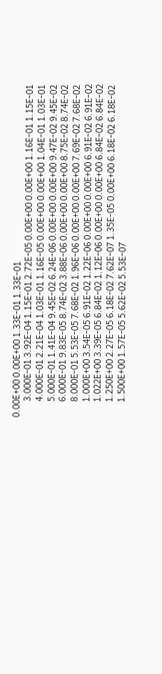0.00E+00 0.00E+00 1.33E-01 1.33E-01
        3.000E-01 3.92E-04 1.15E-01 2.72E-05 0.00E+00 0.00E+00 1.16E-01 1.15E-01
        4.000E-01 2.21E-04 1.03E-01 1.16E-05 0.00E+00 0.00E+00 1.04E-01 1.03E-01
        5.000E-01 1.41E-04 9.45E-02 6.24E-06 0.00E+00 0.00E+00 9.47E-02 9.45E-02
        6.000E-01 9.83E-05 8.74E-02 3.88E-06 0.00E+00 0.00E+00 8.75E-02 8.74E-02
        8.000E-01 5.53E-05 7.68E-02 1.96E-06 0.00E+00 0.00E+00 7.69E-02 7.68E-02
        1.000E+00 3.54E-05 6.91E-02 1.22E-06 0.00E+00 0.00E+00 6.91E-02 6.91E-02
        1.022E+00 3.39E-05 6.84E-02 1.12E-06 0.00E+00 0.00E+00 6.84E-02 6.84E-02
        1.250E+00 2.27E-05 6.18E-02 7.62E-07 1.35E-05 0.00E+00 6.18E-02 6.18E-02
        1.500E+00 1.57E-05 5.62E-02 5.53E-07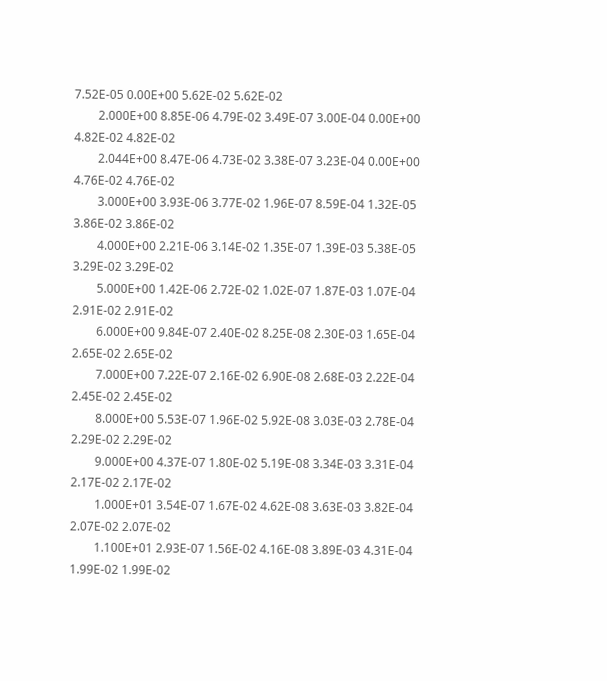7.52E-05 0.00E+00 5.62E-02 5.62E-02
        2.000E+00 8.85E-06 4.79E-02 3.49E-07 3.00E-04 0.00E+00 4.82E-02 4.82E-02
        2.044E+00 8.47E-06 4.73E-02 3.38E-07 3.23E-04 0.00E+00 4.76E-02 4.76E-02
        3.000E+00 3.93E-06 3.77E-02 1.96E-07 8.59E-04 1.32E-05 3.86E-02 3.86E-02
        4.000E+00 2.21E-06 3.14E-02 1.35E-07 1.39E-03 5.38E-05 3.29E-02 3.29E-02
        5.000E+00 1.42E-06 2.72E-02 1.02E-07 1.87E-03 1.07E-04 2.91E-02 2.91E-02
        6.000E+00 9.84E-07 2.40E-02 8.25E-08 2.30E-03 1.65E-04 2.65E-02 2.65E-02
        7.000E+00 7.22E-07 2.16E-02 6.90E-08 2.68E-03 2.22E-04 2.45E-02 2.45E-02
        8.000E+00 5.53E-07 1.96E-02 5.92E-08 3.03E-03 2.78E-04 2.29E-02 2.29E-02
        9.000E+00 4.37E-07 1.80E-02 5.19E-08 3.34E-03 3.31E-04 2.17E-02 2.17E-02
        1.000E+01 3.54E-07 1.67E-02 4.62E-08 3.63E-03 3.82E-04 2.07E-02 2.07E-02
        1.100E+01 2.93E-07 1.56E-02 4.16E-08 3.89E-03 4.31E-04 1.99E-02 1.99E-02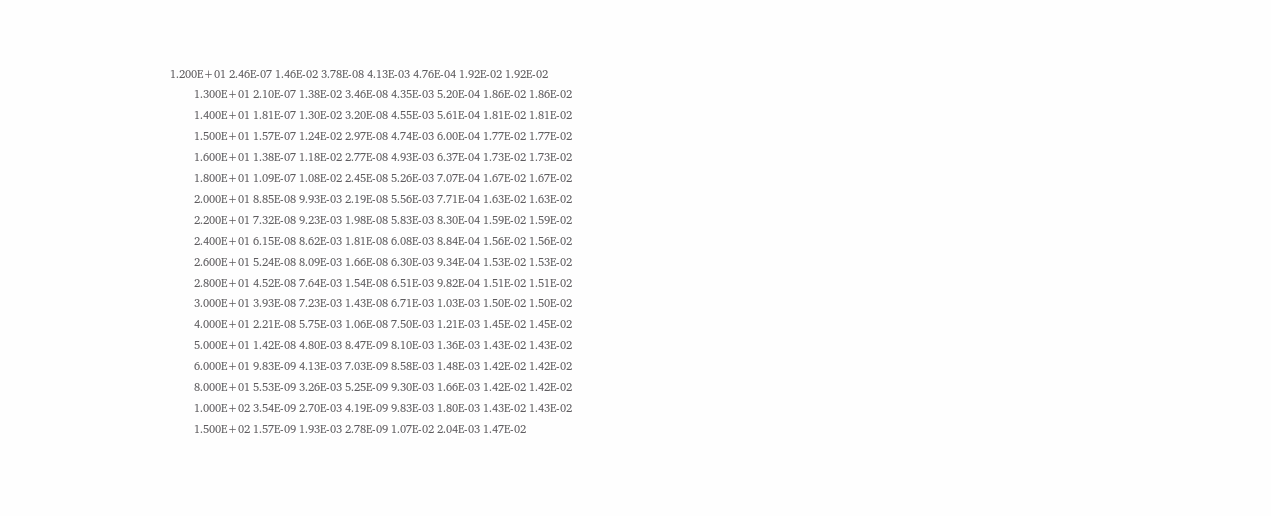1.200E+01 2.46E-07 1.46E-02 3.78E-08 4.13E-03 4.76E-04 1.92E-02 1.92E-02
        1.300E+01 2.10E-07 1.38E-02 3.46E-08 4.35E-03 5.20E-04 1.86E-02 1.86E-02
        1.400E+01 1.81E-07 1.30E-02 3.20E-08 4.55E-03 5.61E-04 1.81E-02 1.81E-02
        1.500E+01 1.57E-07 1.24E-02 2.97E-08 4.74E-03 6.00E-04 1.77E-02 1.77E-02
        1.600E+01 1.38E-07 1.18E-02 2.77E-08 4.93E-03 6.37E-04 1.73E-02 1.73E-02
        1.800E+01 1.09E-07 1.08E-02 2.45E-08 5.26E-03 7.07E-04 1.67E-02 1.67E-02
        2.000E+01 8.85E-08 9.93E-03 2.19E-08 5.56E-03 7.71E-04 1.63E-02 1.63E-02
        2.200E+01 7.32E-08 9.23E-03 1.98E-08 5.83E-03 8.30E-04 1.59E-02 1.59E-02
        2.400E+01 6.15E-08 8.62E-03 1.81E-08 6.08E-03 8.84E-04 1.56E-02 1.56E-02
        2.600E+01 5.24E-08 8.09E-03 1.66E-08 6.30E-03 9.34E-04 1.53E-02 1.53E-02
        2.800E+01 4.52E-08 7.64E-03 1.54E-08 6.51E-03 9.82E-04 1.51E-02 1.51E-02
        3.000E+01 3.93E-08 7.23E-03 1.43E-08 6.71E-03 1.03E-03 1.50E-02 1.50E-02
        4.000E+01 2.21E-08 5.75E-03 1.06E-08 7.50E-03 1.21E-03 1.45E-02 1.45E-02
        5.000E+01 1.42E-08 4.80E-03 8.47E-09 8.10E-03 1.36E-03 1.43E-02 1.43E-02
        6.000E+01 9.83E-09 4.13E-03 7.03E-09 8.58E-03 1.48E-03 1.42E-02 1.42E-02
        8.000E+01 5.53E-09 3.26E-03 5.25E-09 9.30E-03 1.66E-03 1.42E-02 1.42E-02
        1.000E+02 3.54E-09 2.70E-03 4.19E-09 9.83E-03 1.80E-03 1.43E-02 1.43E-02
        1.500E+02 1.57E-09 1.93E-03 2.78E-09 1.07E-02 2.04E-03 1.47E-02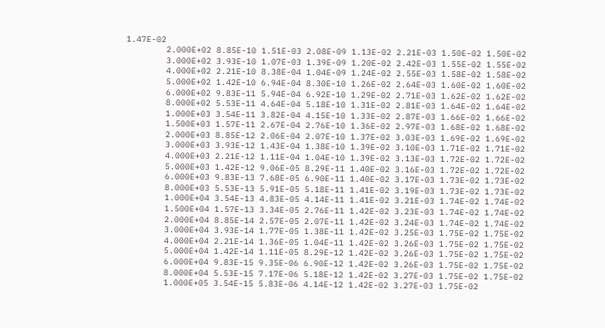1.47E-02
        2.000E+02 8.85E-10 1.51E-03 2.08E-09 1.13E-02 2.21E-03 1.50E-02 1.50E-02
        3.000E+02 3.93E-10 1.07E-03 1.39E-09 1.20E-02 2.42E-03 1.55E-02 1.55E-02
        4.000E+02 2.21E-10 8.38E-04 1.04E-09 1.24E-02 2.55E-03 1.58E-02 1.58E-02
        5.000E+02 1.42E-10 6.94E-04 8.30E-10 1.26E-02 2.64E-03 1.60E-02 1.60E-02
        6.000E+02 9.83E-11 5.94E-04 6.92E-10 1.29E-02 2.71E-03 1.62E-02 1.62E-02
        8.000E+02 5.53E-11 4.64E-04 5.18E-10 1.31E-02 2.81E-03 1.64E-02 1.64E-02
        1.000E+03 3.54E-11 3.82E-04 4.15E-10 1.33E-02 2.87E-03 1.66E-02 1.66E-02
        1.500E+03 1.57E-11 2.67E-04 2.76E-10 1.36E-02 2.97E-03 1.68E-02 1.68E-02
        2.000E+03 8.85E-12 2.06E-04 2.07E-10 1.37E-02 3.03E-03 1.69E-02 1.69E-02
        3.000E+03 3.93E-12 1.43E-04 1.38E-10 1.39E-02 3.10E-03 1.71E-02 1.71E-02
        4.000E+03 2.21E-12 1.11E-04 1.04E-10 1.39E-02 3.13E-03 1.72E-02 1.72E-02
        5.000E+03 1.42E-12 9.06E-05 8.29E-11 1.40E-02 3.16E-03 1.72E-02 1.72E-02
        6.000E+03 9.83E-13 7.68E-05 6.90E-11 1.40E-02 3.17E-03 1.73E-02 1.73E-02
        8.000E+03 5.53E-13 5.91E-05 5.18E-11 1.41E-02 3.19E-03 1.73E-02 1.73E-02
        1.000E+04 3.54E-13 4.83E-05 4.14E-11 1.41E-02 3.21E-03 1.74E-02 1.74E-02
        1.500E+04 1.57E-13 3.34E-05 2.76E-11 1.42E-02 3.23E-03 1.74E-02 1.74E-02
        2.000E+04 8.85E-14 2.57E-05 2.07E-11 1.42E-02 3.24E-03 1.74E-02 1.74E-02
        3.000E+04 3.93E-14 1.77E-05 1.38E-11 1.42E-02 3.25E-03 1.75E-02 1.75E-02
        4.000E+04 2.21E-14 1.36E-05 1.04E-11 1.42E-02 3.26E-03 1.75E-02 1.75E-02
        5.000E+04 1.42E-14 1.11E-05 8.29E-12 1.42E-02 3.26E-03 1.75E-02 1.75E-02
        6.000E+04 9.83E-15 9.35E-06 6.90E-12 1.42E-02 3.26E-03 1.75E-02 1.75E-02
        8.000E+04 5.53E-15 7.17E-06 5.18E-12 1.42E-02 3.27E-03 1.75E-02 1.75E-02
        1.000E+05 3.54E-15 5.83E-06 4.14E-12 1.42E-02 3.27E-03 1.75E-02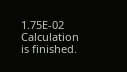1.75E-02
Calculation is finished.